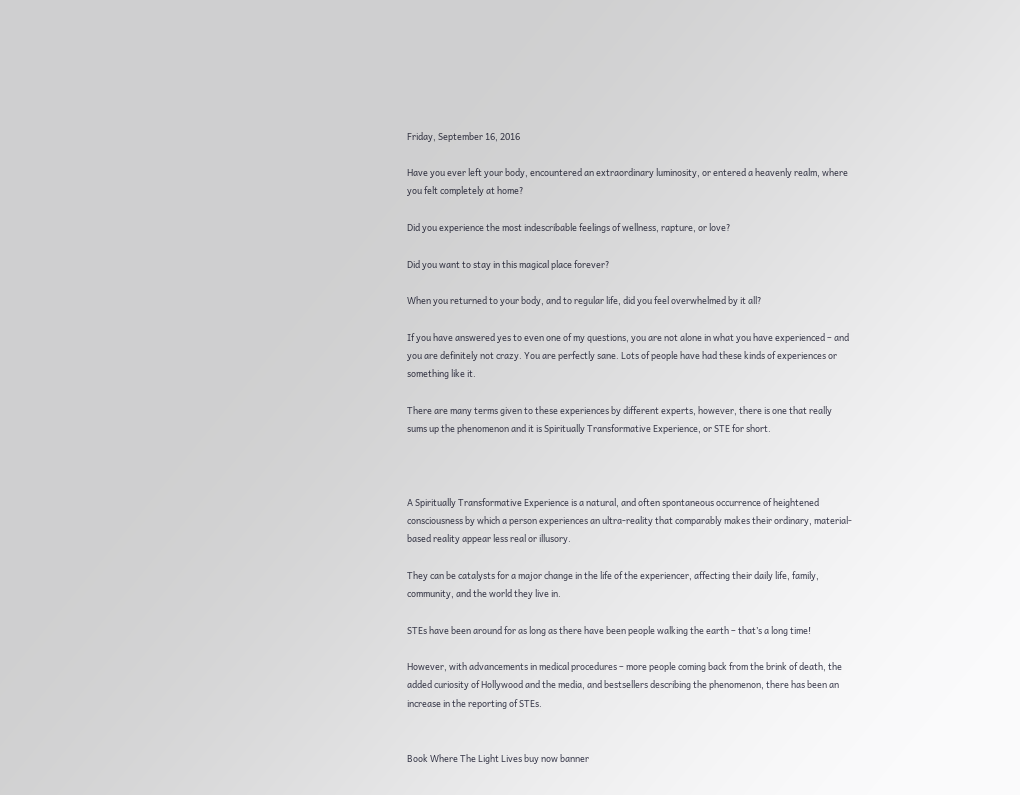Friday, September 16, 2016

Have you ever left your body, encountered an extraordinary luminosity, or entered a heavenly realm, where you felt completely at home?

Did you experience the most indescribable feelings of wellness, rapture, or love?

Did you want to stay in this magical place forever?

When you returned to your body, and to regular life, did you feel overwhelmed by it all?

If you have answered yes to even one of my questions, you are not alone in what you have experienced – and you are definitely not crazy. You are perfectly sane. Lots of people have had these kinds of experiences or something like it.

There are many terms given to these experiences by different experts, however, there is one that really sums up the phenomenon and it is Spiritually Transformative Experience, or STE for short.



A Spiritually Transformative Experience is a natural, and often spontaneous occurrence of heightened consciousness by which a person experiences an ultra-reality that comparably makes their ordinary, material-based reality appear less real or illusory.

They can be catalysts for a major change in the life of the experiencer, affecting their daily life, family, community, and the world they live in.

STEs have been around for as long as there have been people walking the earth – that’s a long time!

However, with advancements in medical procedures – more people coming back from the brink of death, the added curiosity of Hollywood and the media, and bestsellers describing the phenomenon, there has been an increase in the reporting of STEs.


Book Where The Light Lives buy now banner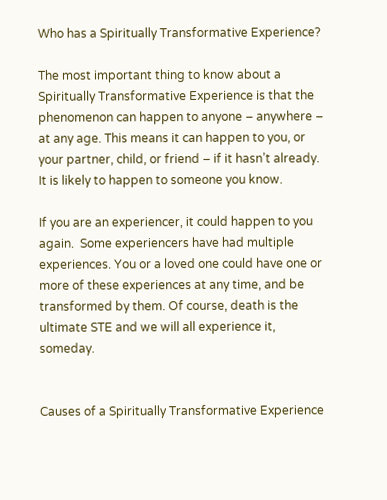Who has a Spiritually Transformative Experience?

The most important thing to know about a Spiritually Transformative Experience is that the phenomenon can happen to anyone – anywhere – at any age. This means it can happen to you, or your partner, child, or friend – if it hasn’t already. It is likely to happen to someone you know.

If you are an experiencer, it could happen to you again.  Some experiencers have had multiple experiences. You or a loved one could have one or more of these experiences at any time, and be transformed by them. Of course, death is the ultimate STE and we will all experience it, someday.


Causes of a Spiritually Transformative Experience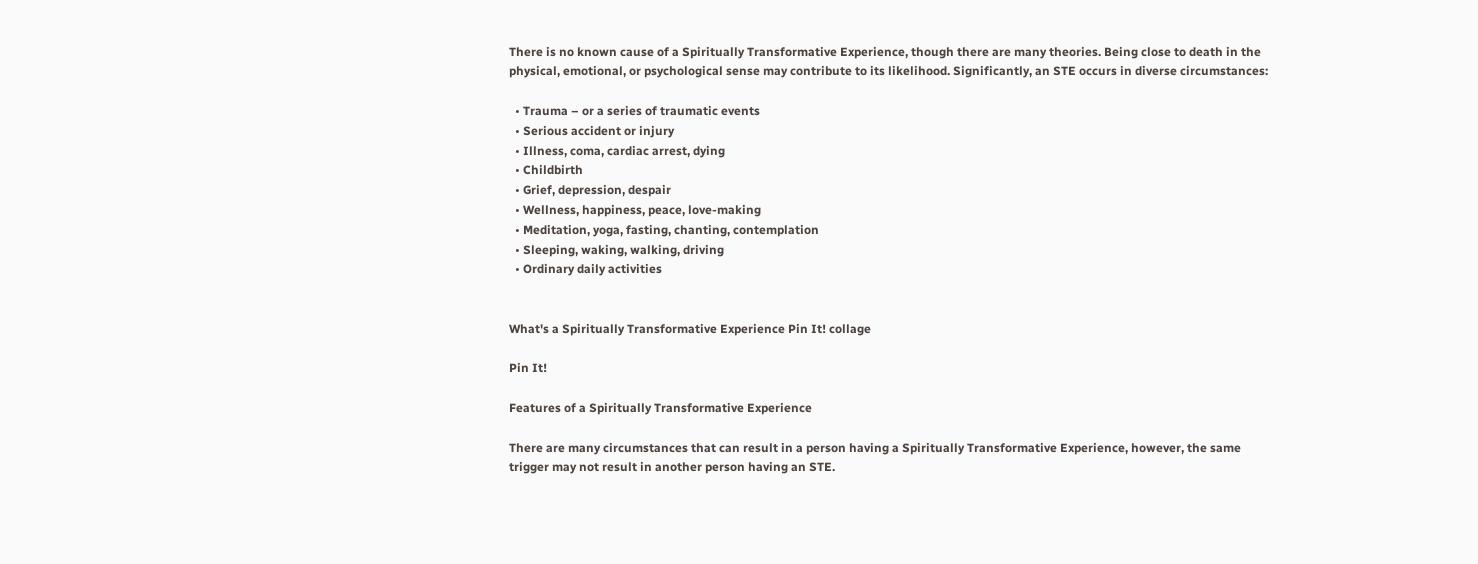There is no known cause of a Spiritually Transformative Experience, though there are many theories. Being close to death in the physical, emotional, or psychological sense may contribute to its likelihood. Significantly, an STE occurs in diverse circumstances:

  • Trauma – or a series of traumatic events
  • Serious accident or injury
  • Illness, coma, cardiac arrest, dying
  • Childbirth
  • Grief, depression, despair
  • Wellness, happiness, peace, love-making
  • Meditation, yoga, fasting, chanting, contemplation
  • Sleeping, waking, walking, driving
  • Ordinary daily activities


What's a Spiritually Transformative Experience Pin It! collage

Pin It!

Features of a Spiritually Transformative Experience

There are many circumstances that can result in a person having a Spiritually Transformative Experience, however, the same trigger may not result in another person having an STE.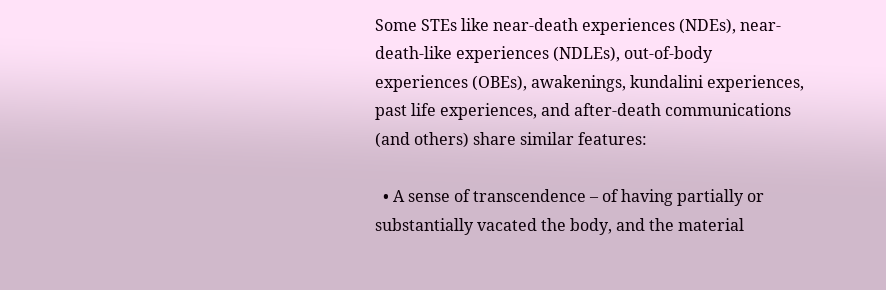Some STEs like near-death experiences (NDEs), near-death-like experiences (NDLEs), out-of-body experiences (OBEs), awakenings, kundalini experiences, past life experiences, and after-death communications (and others) share similar features:

  • A sense of transcendence – of having partially or substantially vacated the body, and the material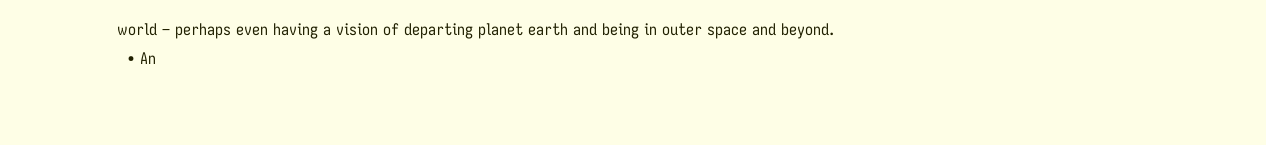world – perhaps even having a vision of departing planet earth and being in outer space and beyond.
  • An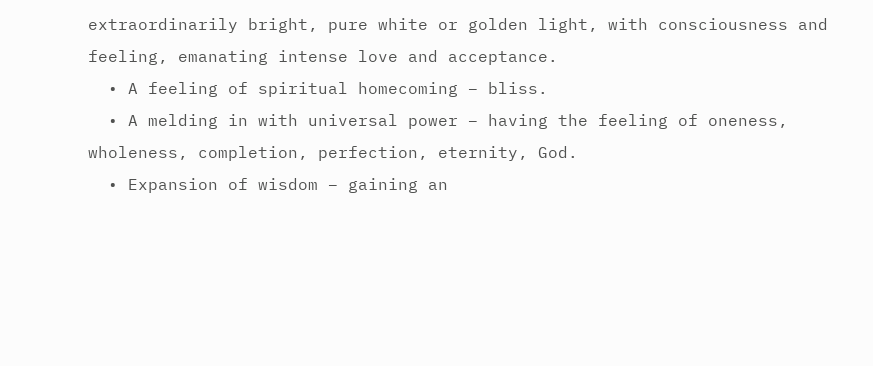extraordinarily bright, pure white or golden light, with consciousness and feeling, emanating intense love and acceptance.
  • A feeling of spiritual homecoming – bliss.
  • A melding in with universal power – having the feeling of oneness, wholeness, completion, perfection, eternity, God.
  • Expansion of wisdom – gaining an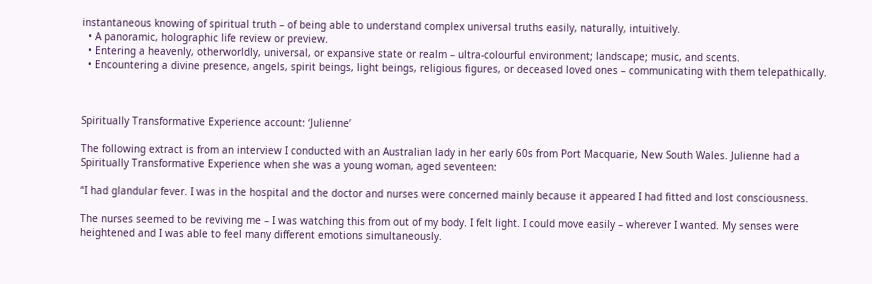instantaneous knowing of spiritual truth – of being able to understand complex universal truths easily, naturally, intuitively.
  • A panoramic, holographic life review or preview.
  • Entering a heavenly, otherworldly, universal, or expansive state or realm – ultra-colourful environment; landscape; music, and scents.
  • Encountering a divine presence, angels, spirit beings, light beings, religious figures, or deceased loved ones – communicating with them telepathically.



Spiritually Transformative Experience account: ‘Julienne’

The following extract is from an interview I conducted with an Australian lady in her early 60s from Port Macquarie, New South Wales. Julienne had a Spiritually Transformative Experience when she was a young woman, aged seventeen:

“I had glandular fever. I was in the hospital and the doctor and nurses were concerned mainly because it appeared I had fitted and lost consciousness.

The nurses seemed to be reviving me – I was watching this from out of my body. I felt light. I could move easily – wherever I wanted. My senses were heightened and I was able to feel many different emotions simultaneously.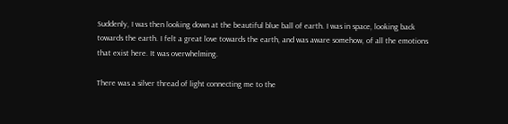Suddenly, I was then looking down at the beautiful blue ball of earth. I was in space, looking back towards the earth. I felt a great love towards the earth, and was aware somehow, of all the emotions that exist here. It was overwhelming.

There was a silver thread of light connecting me to the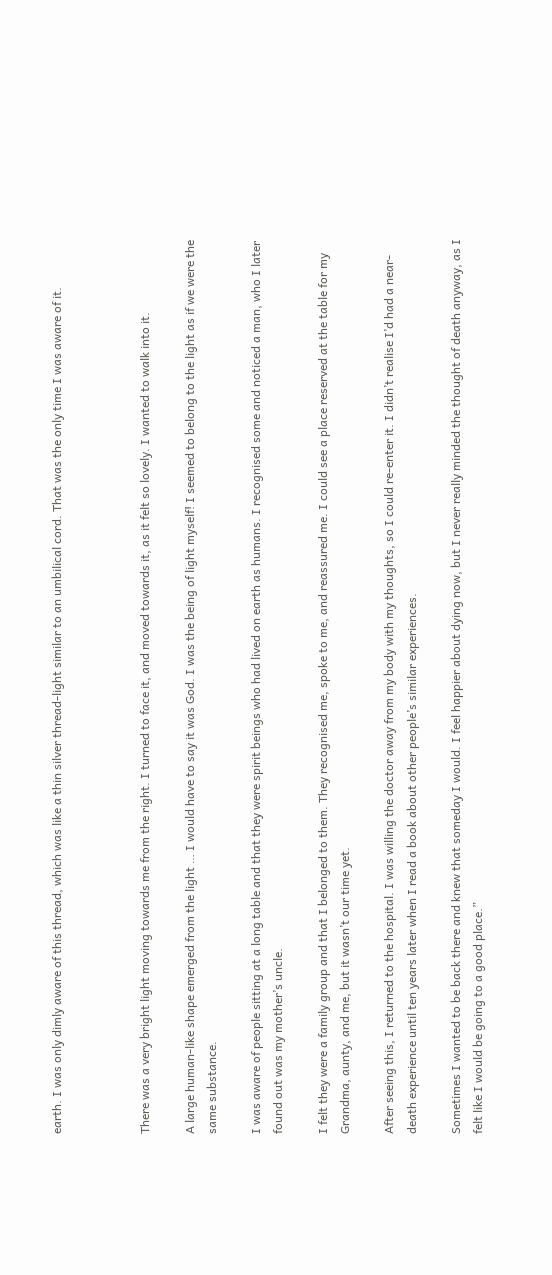earth. I was only dimly aware of this thread, which was like a thin silver thread-light similar to an umbilical cord. That was the only time I was aware of it.



There was a very bright light moving towards me from the right. I turned to face it, and moved towards it, as it felt so lovely. I wanted to walk into it.

A large human-like shape emerged from the light … I would have to say it was God. I was the being of light myself! I seemed to belong to the light as if we were the same substance.

I was aware of people sitting at a long table and that they were spirit beings who had lived on earth as humans. I recognised some and noticed a man, who I later found out was my mother’s uncle.

I felt they were a family group and that I belonged to them. They recognised me, spoke to me, and reassured me. I could see a place reserved at the table for my Grandma, aunty, and me, but it wasn’t our time yet.

After seeing this, I returned to the hospital. I was willing the doctor away from my body with my thoughts, so I could re-enter it. I didn’t realise I’d had a near-death experience until ten years later when I read a book about other people’s similar experiences.

Sometimes I wanted to be back there and knew that someday I would. I feel happier about dying now, but I never really minded the thought of death anyway, as I felt like I would be going to a good place.”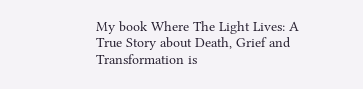My book Where The Light Lives: A True Story about Death, Grief and Transformation is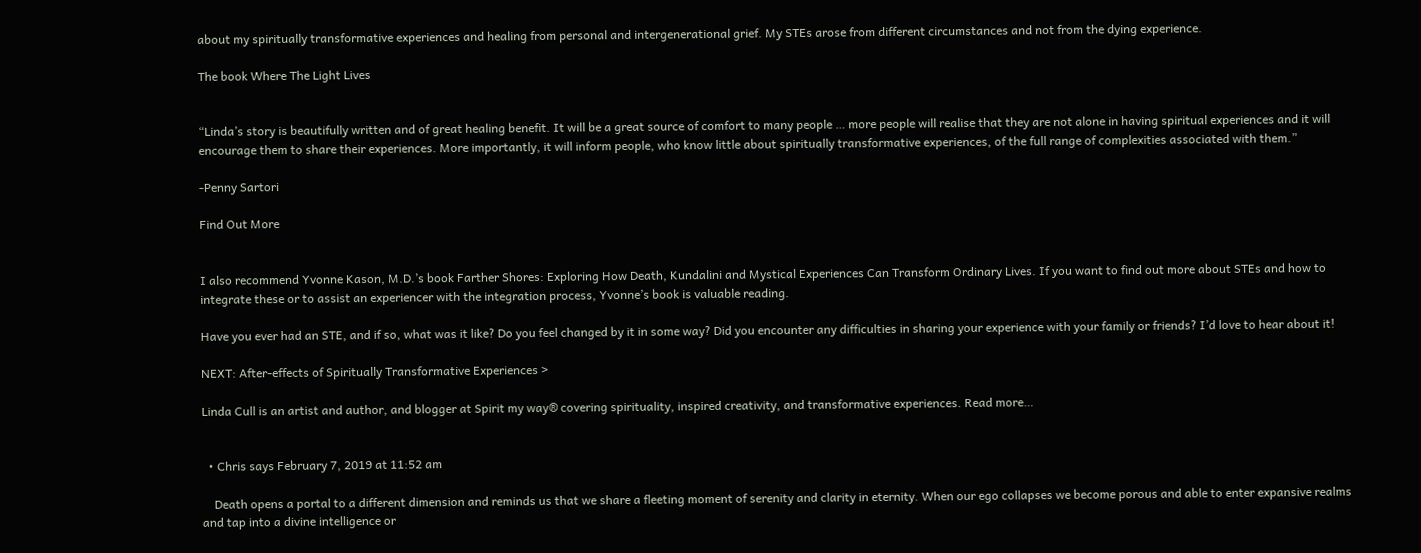about my spiritually transformative experiences and healing from personal and intergenerational grief. My STEs arose from different circumstances and not from the dying experience.

The book Where The Light Lives


“Linda’s story is beautifully written and of great healing benefit. It will be a great source of comfort to many people … more people will realise that they are not alone in having spiritual experiences and it will encourage them to share their experiences. More importantly, it will inform people, who know little about spiritually transformative experiences, of the full range of complexities associated with them.”

-Penny Sartori

Find Out More


I also recommend Yvonne Kason, M.D.’s book Farther Shores: Exploring How Death, Kundalini and Mystical Experiences Can Transform Ordinary Lives. If you want to find out more about STEs and how to integrate these or to assist an experiencer with the integration process, Yvonne’s book is valuable reading.

Have you ever had an STE, and if so, what was it like? Do you feel changed by it in some way? Did you encounter any difficulties in sharing your experience with your family or friends? I’d love to hear about it!

NEXT: After-effects of Spiritually Transformative Experiences >

Linda Cull is an artist and author, and blogger at Spirit my way® covering spirituality, inspired creativity, and transformative experiences. Read more…


  • Chris says February 7, 2019 at 11:52 am

    Death opens a portal to a different dimension and reminds us that we share a fleeting moment of serenity and clarity in eternity. When our ego collapses we become porous and able to enter expansive realms and tap into a divine intelligence or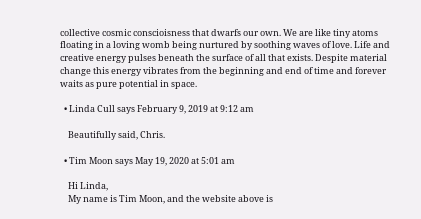collective cosmic conscioisness that dwarfs our own. We are like tiny atoms floating in a loving womb being nurtured by soothing waves of love. Life and creative energy pulses beneath the surface of all that exists. Despite material change this energy vibrates from the beginning and end of time and forever waits as pure potential in space.

  • Linda Cull says February 9, 2019 at 9:12 am

    Beautifully said, Chris.

  • Tim Moon says May 19, 2020 at 5:01 am

    Hi Linda,
    My name is Tim Moon, and the website above is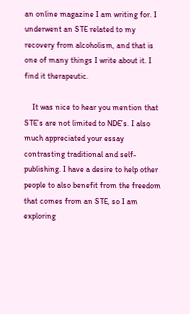an online magazine I am writing for. I underwent an STE related to my recovery from alcoholism, and that is one of many things I write about it. I find it therapeutic.

    It was nice to hear you mention that STE’s are not limited to NDE’s. I also much appreciated your essay contrasting traditional and self-publishing. I have a desire to help other people to also benefit from the freedom that comes from an STE, so I am exploring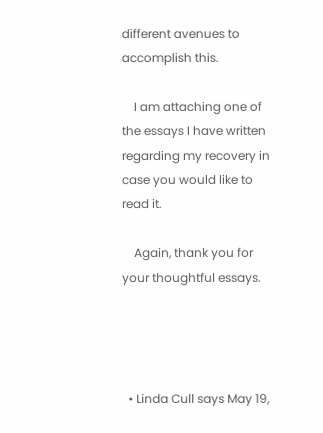different avenues to accomplish this.

    I am attaching one of the essays I have written regarding my recovery in case you would like to read it.

    Again, thank you for your thoughtful essays.




  • Linda Cull says May 19,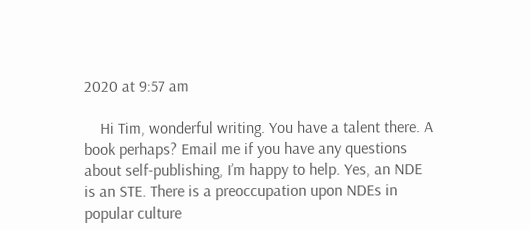2020 at 9:57 am

    Hi Tim, wonderful writing. You have a talent there. A book perhaps? Email me if you have any questions about self-publishing, I’m happy to help. Yes, an NDE is an STE. There is a preoccupation upon NDEs in popular culture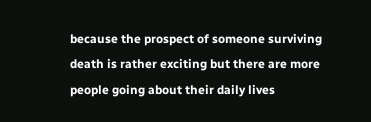because the prospect of someone surviving death is rather exciting but there are more people going about their daily lives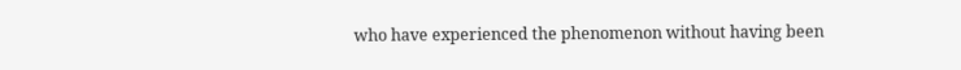who have experienced the phenomenon without having been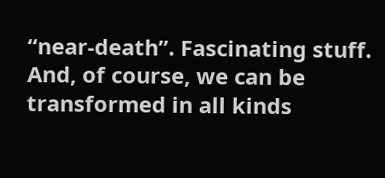“near-death”. Fascinating stuff. And, of course, we can be transformed in all kinds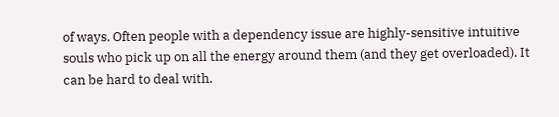of ways. Often people with a dependency issue are highly-sensitive intuitive souls who pick up on all the energy around them (and they get overloaded). It can be hard to deal with.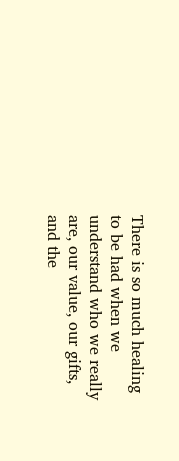There is so much healing to be had when we understand who we really are, our value, our gifts, and the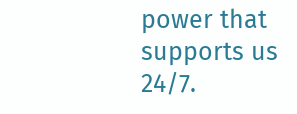power that supports us 24/7.